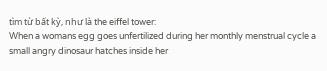tìm từ bất kỳ, như là the eiffel tower:
When a womans egg goes unfertilized during her monthly menstrual cycle a small angry dinosaur hatches inside her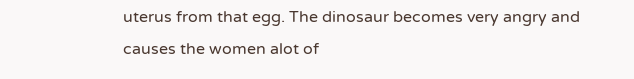uterus from that egg. The dinosaur becomes very angry and causes the women alot of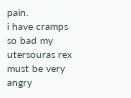pain.
i have cramps so bad my utersouras rex must be very angry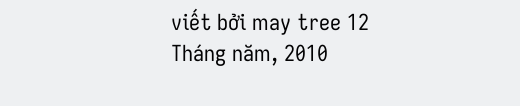viết bởi may tree 12 Tháng năm, 2010